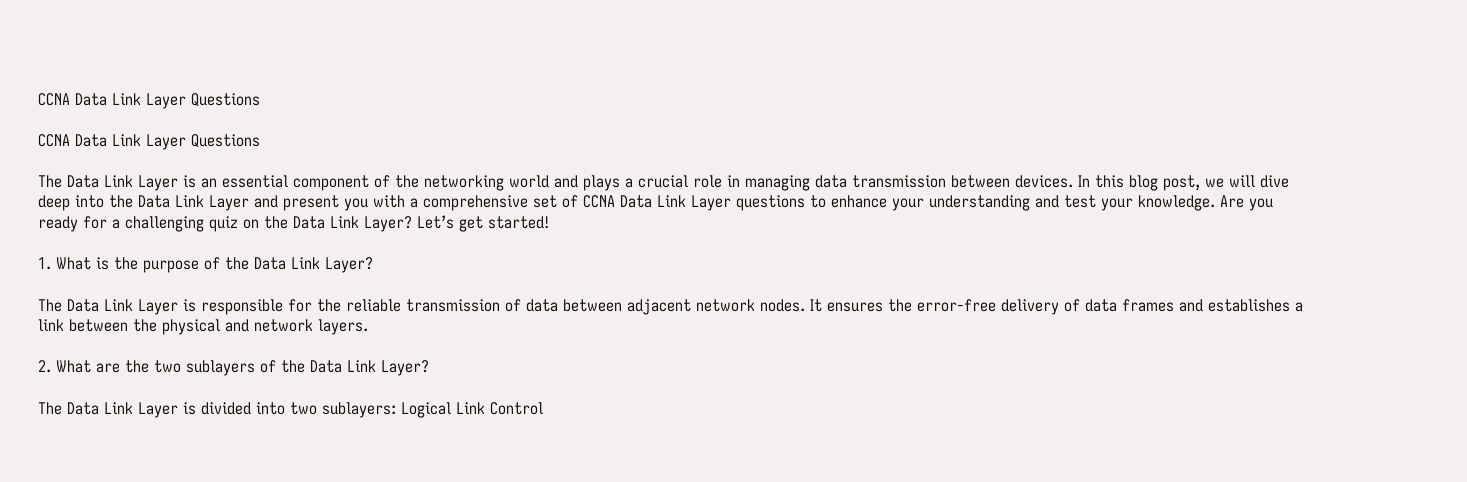CCNA Data Link Layer Questions

CCNA Data Link Layer Questions

The Data Link Layer is an essential component of the networking world and plays a crucial role in managing data transmission between devices. In this blog post, we will dive deep into the Data Link Layer and present you with a comprehensive set of CCNA Data Link Layer questions to enhance your understanding and test your knowledge. Are you ready for a challenging quiz on the Data Link Layer? Let’s get started!

1. What is the purpose of the Data Link Layer?

The Data Link Layer is responsible for the reliable transmission of data between adjacent network nodes. It ensures the error-free delivery of data frames and establishes a link between the physical and network layers.

2. What are the two sublayers of the Data Link Layer?

The Data Link Layer is divided into two sublayers: Logical Link Control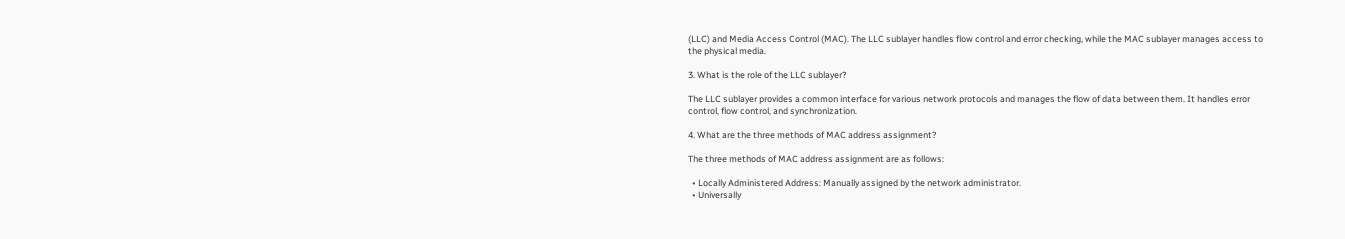(LLC) and Media Access Control (MAC). The LLC sublayer handles flow control and error checking, while the MAC sublayer manages access to the physical media.

3. What is the role of the LLC sublayer?

The LLC sublayer provides a common interface for various network protocols and manages the flow of data between them. It handles error control, flow control, and synchronization.

4. What are the three methods of MAC address assignment?

The three methods of MAC address assignment are as follows:

  • Locally Administered Address: Manually assigned by the network administrator.
  • Universally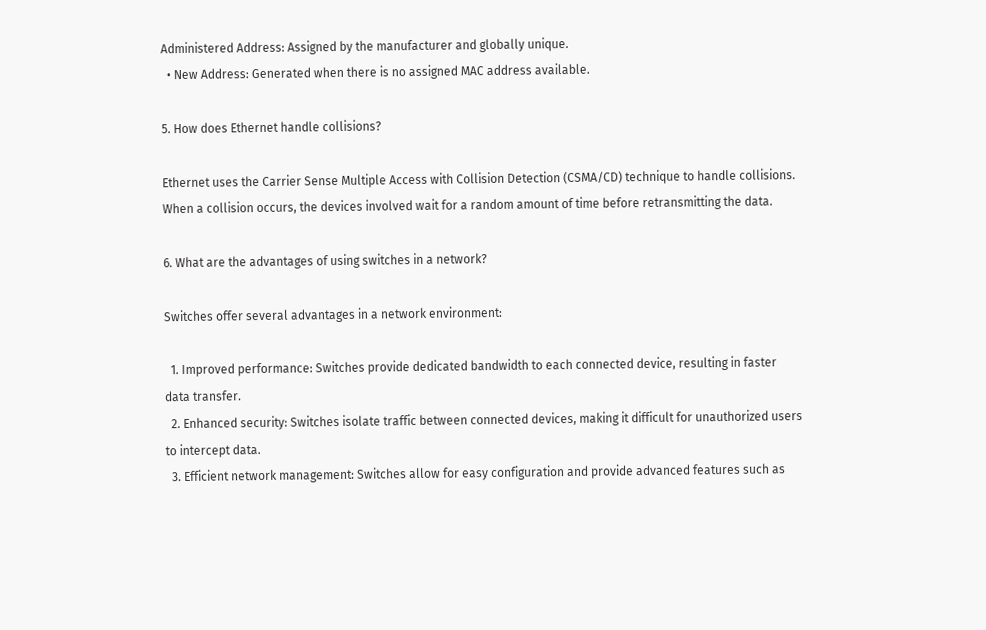Administered Address: Assigned by the manufacturer and globally unique.
  • New Address: Generated when there is no assigned MAC address available.

5. How does Ethernet handle collisions?

Ethernet uses the Carrier Sense Multiple Access with Collision Detection (CSMA/CD) technique to handle collisions. When a collision occurs, the devices involved wait for a random amount of time before retransmitting the data.

6. What are the advantages of using switches in a network?

Switches offer several advantages in a network environment:

  1. Improved performance: Switches provide dedicated bandwidth to each connected device, resulting in faster data transfer.
  2. Enhanced security: Switches isolate traffic between connected devices, making it difficult for unauthorized users to intercept data.
  3. Efficient network management: Switches allow for easy configuration and provide advanced features such as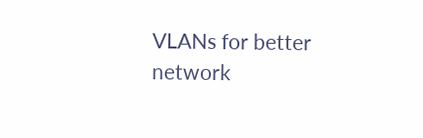VLANs for better network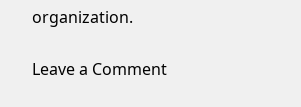organization.

Leave a Comment